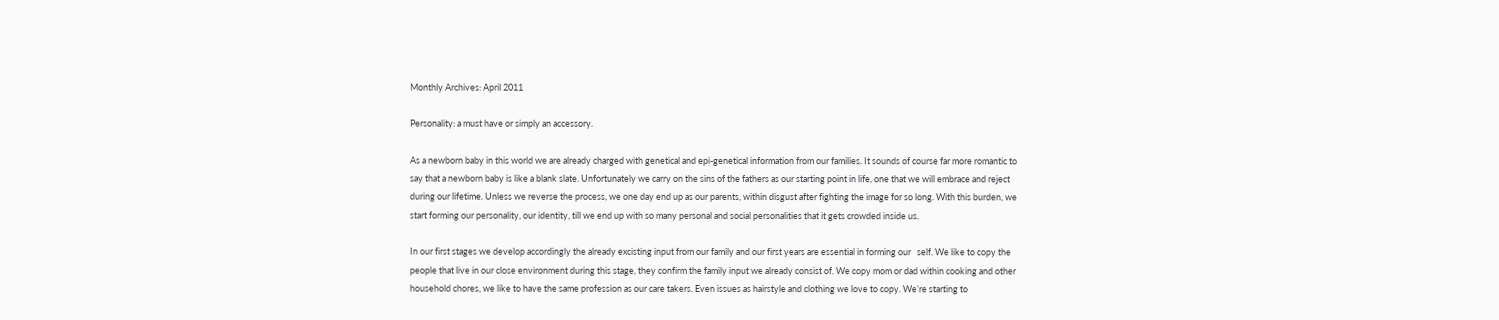Monthly Archives: April 2011

Personality: a must have or simply an accessory.

As a newborn baby in this world we are already charged with genetical and epi-genetical information from our families. It sounds of course far more romantic to say that a newborn baby is like a blank slate. Unfortunately we carry on the sins of the fathers as our starting point in life, one that we will embrace and reject during our lifetime. Unless we reverse the process, we one day end up as our parents, within disgust after fighting the image for so long. With this burden, we start forming our personality, our identity, till we end up with so many personal and social personalities that it gets crowded inside us.

In our first stages we develop accordingly the already excisting input from our family and our first years are essential in forming our   self. We like to copy the people that live in our close environment during this stage, they confirm the family input we already consist of. We copy mom or dad within cooking and other household chores, we like to have the same profession as our care takers. Even issues as hairstyle and clothing we love to copy. We’re starting to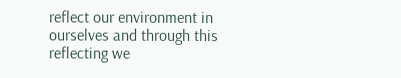reflect our environment in ourselves and through this reflecting we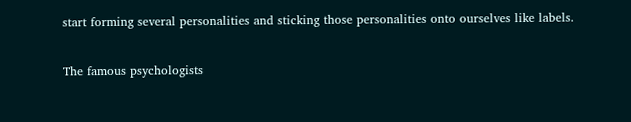start forming several personalities and sticking those personalities onto ourselves like labels.

The famous psychologists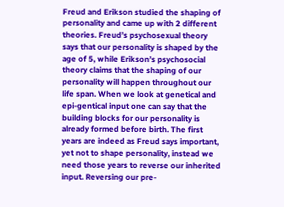Freud and Erikson studied the shaping of personality and came up with 2 different theories. Freud’s psychosexual theory says that our personality is shaped by the age of 5, while Erikson’s psychosocial theory claims that the shaping of our personality will happen throughout our life span. When we look at genetical and epi-gentical input one can say that the building blocks for our personality is already formed before birth. The first years are indeed as Freud says important, yet not to shape personality, instead we need those years to reverse our inherited input. Reversing our pre-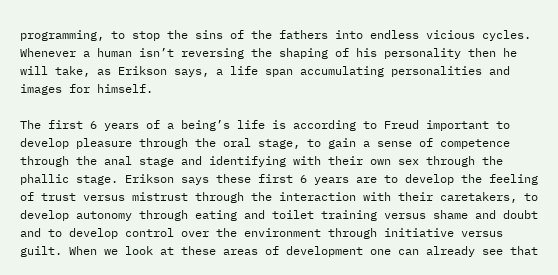programming, to stop the sins of the fathers into endless vicious cycles. Whenever a human isn’t reversing the shaping of his personality then he will take, as Erikson says, a life span accumulating personalities and images for himself.

The first 6 years of a being’s life is according to Freud important to develop pleasure through the oral stage, to gain a sense of competence through the anal stage and identifying with their own sex through the phallic stage. Erikson says these first 6 years are to develop the feeling of trust versus mistrust through the interaction with their caretakers, to develop autonomy through eating and toilet training versus shame and doubt and to develop control over the environment through initiative versus guilt. When we look at these areas of development one can already see that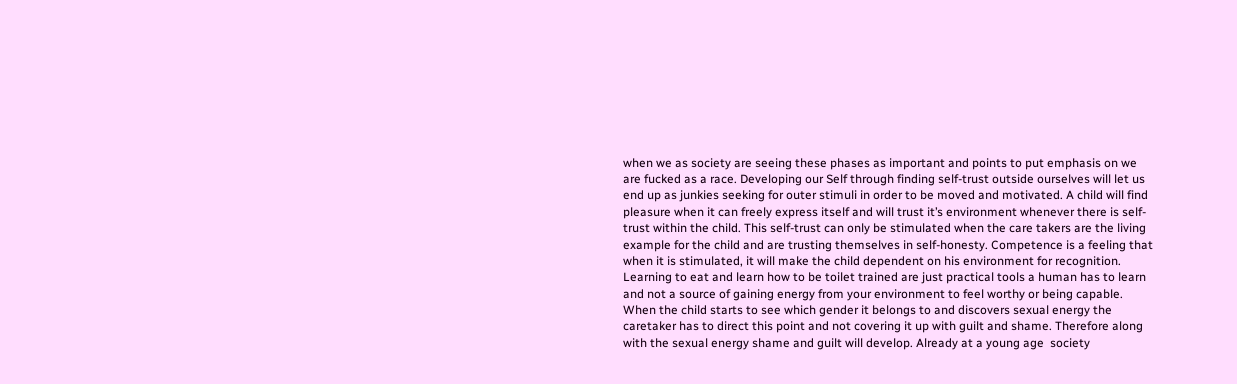when we as society are seeing these phases as important and points to put emphasis on we are fucked as a race. Developing our Self through finding self-trust outside ourselves will let us end up as junkies seeking for outer stimuli in order to be moved and motivated. A child will find pleasure when it can freely express itself and will trust it’s environment whenever there is self-trust within the child. This self-trust can only be stimulated when the care takers are the living example for the child and are trusting themselves in self-honesty. Competence is a feeling that when it is stimulated, it will make the child dependent on his environment for recognition. Learning to eat and learn how to be toilet trained are just practical tools a human has to learn and not a source of gaining energy from your environment to feel worthy or being capable. When the child starts to see which gender it belongs to and discovers sexual energy the caretaker has to direct this point and not covering it up with guilt and shame. Therefore along with the sexual energy shame and guilt will develop. Already at a young age  society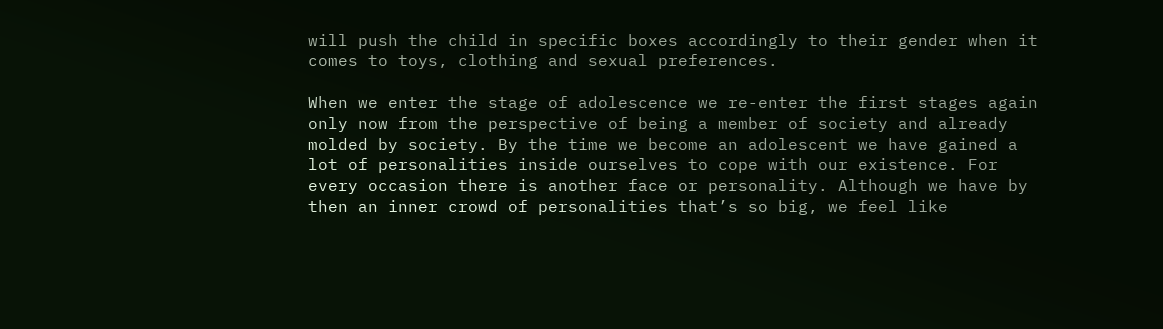will push the child in specific boxes accordingly to their gender when it comes to toys, clothing and sexual preferences.

When we enter the stage of adolescence we re-enter the first stages again only now from the perspective of being a member of society and already molded by society. By the time we become an adolescent we have gained a lot of personalities inside ourselves to cope with our existence. For every occasion there is another face or personality. Although we have by then an inner crowd of personalities that’s so big, we feel like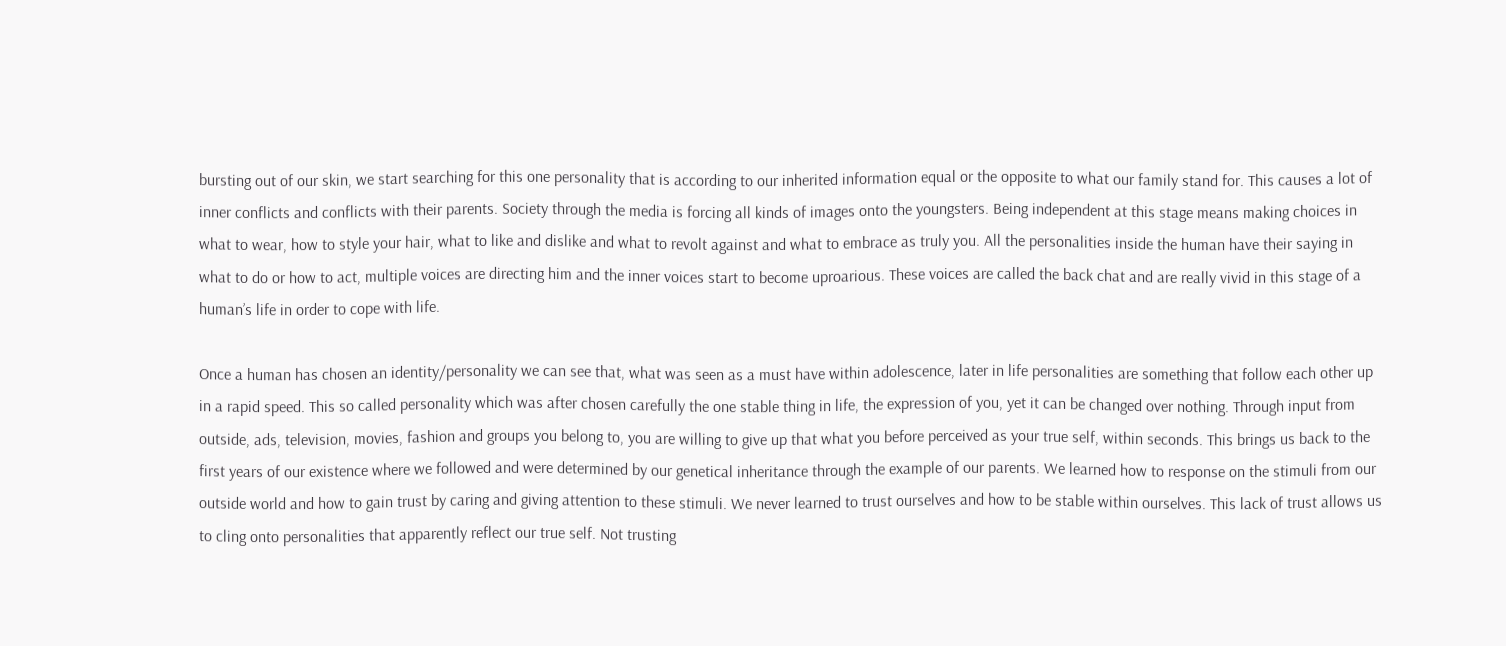bursting out of our skin, we start searching for this one personality that is according to our inherited information equal or the opposite to what our family stand for. This causes a lot of inner conflicts and conflicts with their parents. Society through the media is forcing all kinds of images onto the youngsters. Being independent at this stage means making choices in what to wear, how to style your hair, what to like and dislike and what to revolt against and what to embrace as truly you. All the personalities inside the human have their saying in what to do or how to act, multiple voices are directing him and the inner voices start to become uproarious. These voices are called the back chat and are really vivid in this stage of a human’s life in order to cope with life.

Once a human has chosen an identity/personality we can see that, what was seen as a must have within adolescence, later in life personalities are something that follow each other up in a rapid speed. This so called personality which was after chosen carefully the one stable thing in life, the expression of you, yet it can be changed over nothing. Through input from outside, ads, television, movies, fashion and groups you belong to, you are willing to give up that what you before perceived as your true self, within seconds. This brings us back to the first years of our existence where we followed and were determined by our genetical inheritance through the example of our parents. We learned how to response on the stimuli from our outside world and how to gain trust by caring and giving attention to these stimuli. We never learned to trust ourselves and how to be stable within ourselves. This lack of trust allows us to cling onto personalities that apparently reflect our true self. Not trusting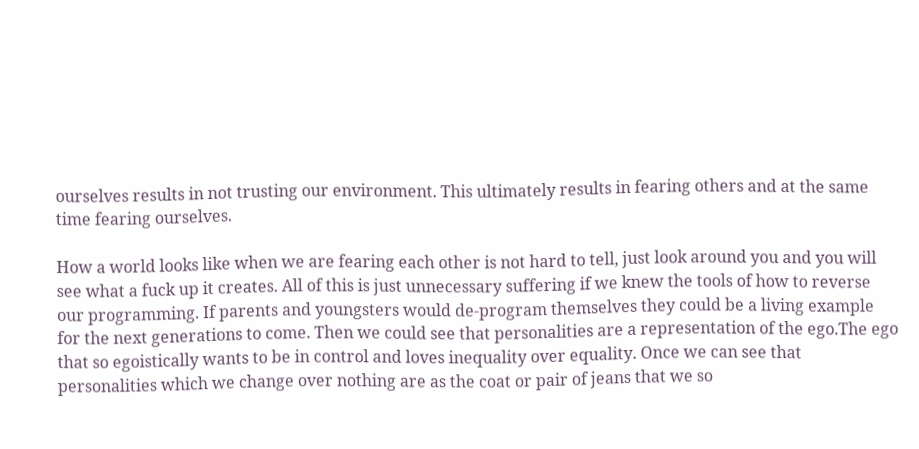ourselves results in not trusting our environment. This ultimately results in fearing others and at the same time fearing ourselves.

How a world looks like when we are fearing each other is not hard to tell, just look around you and you will see what a fuck up it creates. All of this is just unnecessary suffering if we knew the tools of how to reverse our programming. If parents and youngsters would de-program themselves they could be a living example for the next generations to come. Then we could see that personalities are a representation of the ego.The ego that so egoistically wants to be in control and loves inequality over equality. Once we can see that personalities which we change over nothing are as the coat or pair of jeans that we so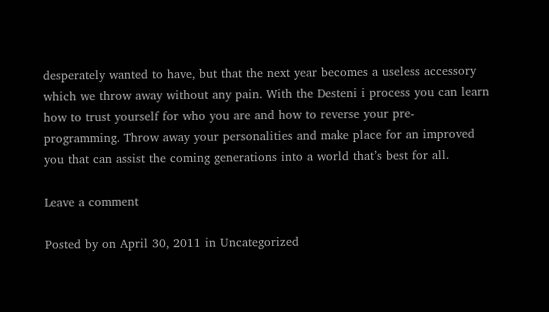desperately wanted to have, but that the next year becomes a useless accessory which we throw away without any pain. With the Desteni i process you can learn how to trust yourself for who you are and how to reverse your pre-programming. Throw away your personalities and make place for an improved you that can assist the coming generations into a world that’s best for all.

Leave a comment

Posted by on April 30, 2011 in Uncategorized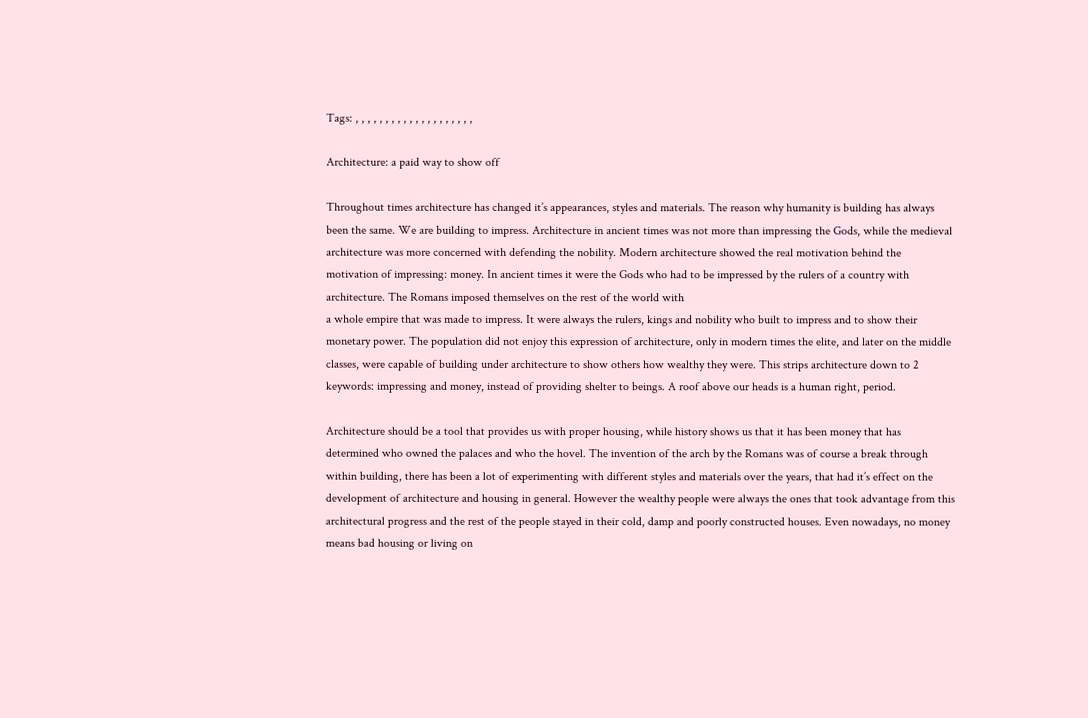Tags: , , , , , , , , , , , , , , , , , , , ,

Architecture: a paid way to show off

Throughout times architecture has changed it’s appearances, styles and materials. The reason why humanity is building has always been the same. We are building to impress. Architecture in ancient times was not more than impressing the Gods, while the medieval architecture was more concerned with defending the nobility. Modern architecture showed the real motivation behind the motivation of impressing: money. In ancient times it were the Gods who had to be impressed by the rulers of a country with architecture. The Romans imposed themselves on the rest of the world with
a whole empire that was made to impress. It were always the rulers, kings and nobility who built to impress and to show their monetary power. The population did not enjoy this expression of architecture, only in modern times the elite, and later on the middle classes, were capable of building under architecture to show others how wealthy they were. This strips architecture down to 2 keywords: impressing and money, instead of providing shelter to beings. A roof above our heads is a human right, period.

Architecture should be a tool that provides us with proper housing, while history shows us that it has been money that has determined who owned the palaces and who the hovel. The invention of the arch by the Romans was of course a break through within building, there has been a lot of experimenting with different styles and materials over the years, that had it’s effect on the development of architecture and housing in general. However the wealthy people were always the ones that took advantage from this architectural progress and the rest of the people stayed in their cold, damp and poorly constructed houses. Even nowadays, no money means bad housing or living on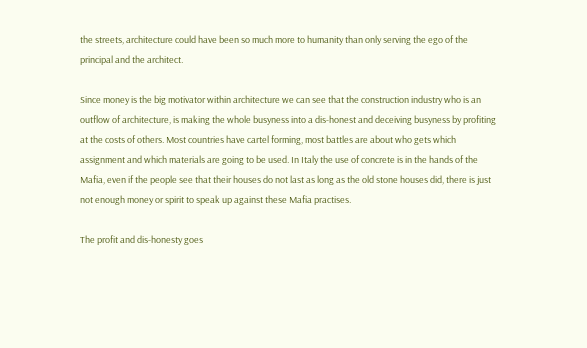the streets, architecture could have been so much more to humanity than only serving the ego of the principal and the architect.

Since money is the big motivator within architecture we can see that the construction industry who is an outflow of architecture, is making the whole busyness into a dis-honest and deceiving busyness by profiting at the costs of others. Most countries have cartel forming, most battles are about who gets which assignment and which materials are going to be used. In Italy the use of concrete is in the hands of the Mafia, even if the people see that their houses do not last as long as the old stone houses did, there is just not enough money or spirit to speak up against these Mafia practises.

The profit and dis-honesty goes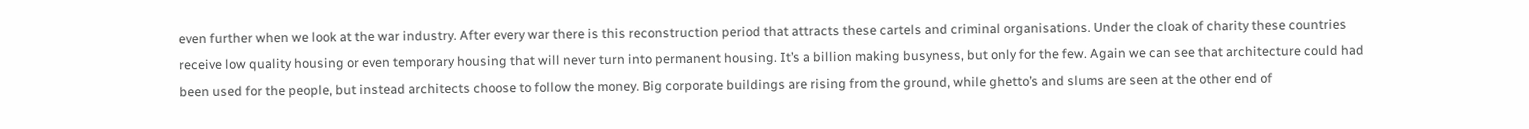even further when we look at the war industry. After every war there is this reconstruction period that attracts these cartels and criminal organisations. Under the cloak of charity these countries receive low quality housing or even temporary housing that will never turn into permanent housing. It’s a billion making busyness, but only for the few. Again we can see that architecture could had been used for the people, but instead architects choose to follow the money. Big corporate buildings are rising from the ground, while ghetto’s and slums are seen at the other end of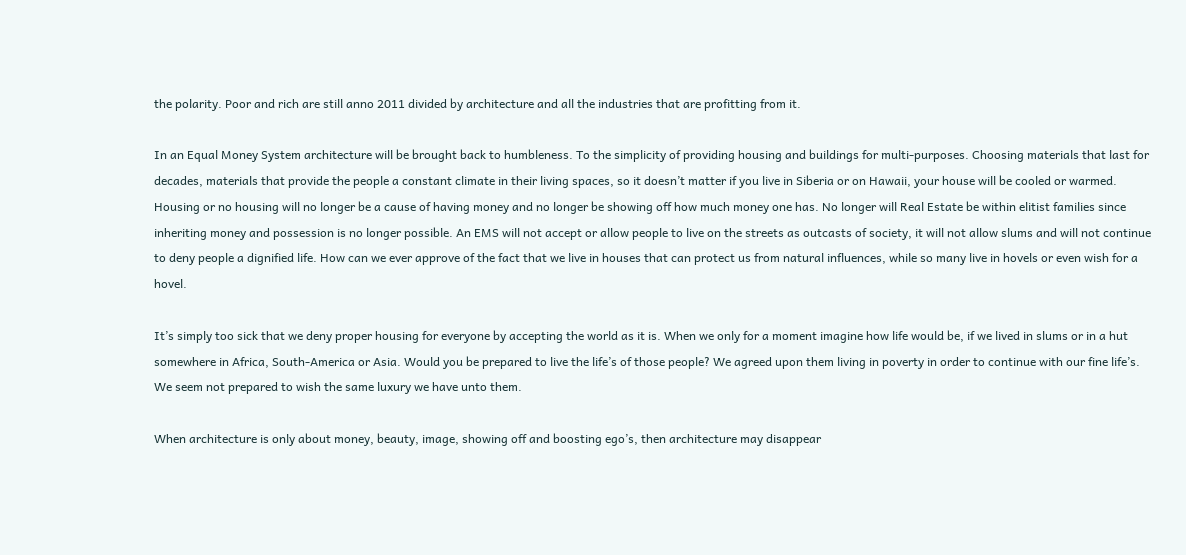the polarity. Poor and rich are still anno 2011 divided by architecture and all the industries that are profitting from it.

In an Equal Money System architecture will be brought back to humbleness. To the simplicity of providing housing and buildings for multi-purposes. Choosing materials that last for decades, materials that provide the people a constant climate in their living spaces, so it doesn’t matter if you live in Siberia or on Hawaii, your house will be cooled or warmed. Housing or no housing will no longer be a cause of having money and no longer be showing off how much money one has. No longer will Real Estate be within elitist families since inheriting money and possession is no longer possible. An EMS will not accept or allow people to live on the streets as outcasts of society, it will not allow slums and will not continue to deny people a dignified life. How can we ever approve of the fact that we live in houses that can protect us from natural influences, while so many live in hovels or even wish for a hovel.

It’s simply too sick that we deny proper housing for everyone by accepting the world as it is. When we only for a moment imagine how life would be, if we lived in slums or in a hut somewhere in Africa, South-America or Asia. Would you be prepared to live the life’s of those people? We agreed upon them living in poverty in order to continue with our fine life’s. We seem not prepared to wish the same luxury we have unto them.

When architecture is only about money, beauty, image, showing off and boosting ego’s, then architecture may disappear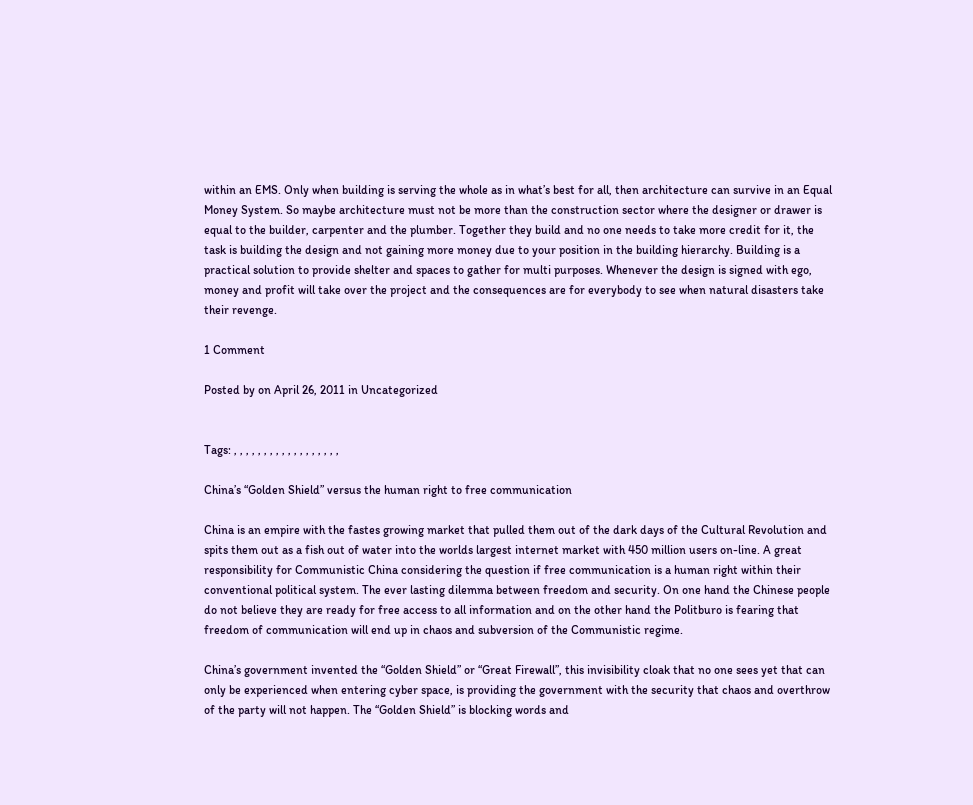within an EMS. Only when building is serving the whole as in what’s best for all, then architecture can survive in an Equal Money System. So maybe architecture must not be more than the construction sector where the designer or drawer is equal to the builder, carpenter and the plumber. Together they build and no one needs to take more credit for it, the task is building the design and not gaining more money due to your position in the building hierarchy. Building is a practical solution to provide shelter and spaces to gather for multi purposes. Whenever the design is signed with ego, money and profit will take over the project and the consequences are for everybody to see when natural disasters take their revenge.

1 Comment

Posted by on April 26, 2011 in Uncategorized


Tags: , , , , , , , , , , , , , , , , , ,

China’s “Golden Shield” versus the human right to free communication

China is an empire with the fastes growing market that pulled them out of the dark days of the Cultural Revolution and spits them out as a fish out of water into the worlds largest internet market with 450 million users on-line. A great responsibility for Communistic China considering the question if free communication is a human right within their conventional political system. The ever lasting dilemma between freedom and security. On one hand the Chinese people do not believe they are ready for free access to all information and on the other hand the Politburo is fearing that freedom of communication will end up in chaos and subversion of the Communistic regime.

China’s government invented the “Golden Shield” or “Great Firewall”, this invisibility cloak that no one sees yet that can only be experienced when entering cyber space, is providing the government with the security that chaos and overthrow of the party will not happen. The “Golden Shield” is blocking words and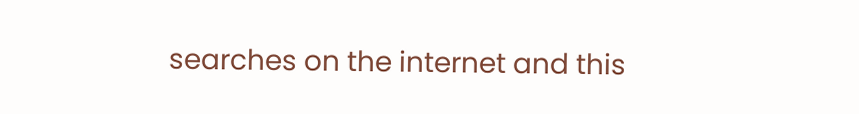searches on the internet and this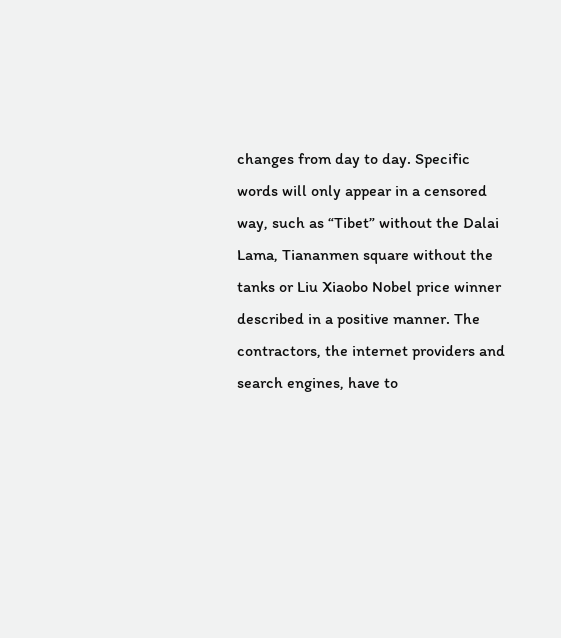changes from day to day. Specific words will only appear in a censored way, such as “Tibet” without the Dalai Lama, Tiananmen square without the tanks or Liu Xiaobo Nobel price winner described in a positive manner. The contractors, the internet providers and search engines, have to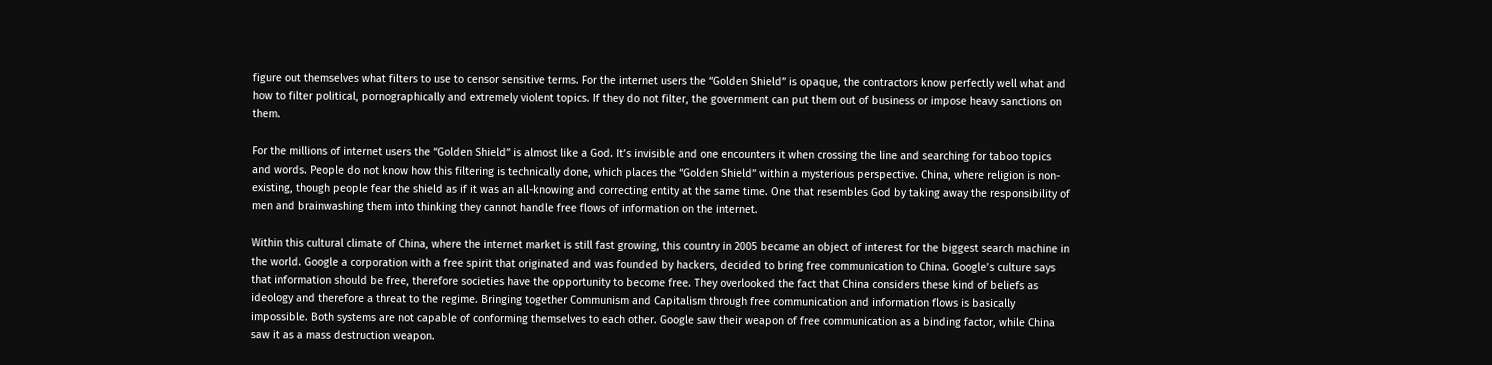figure out themselves what filters to use to censor sensitive terms. For the internet users the “Golden Shield” is opaque, the contractors know perfectly well what and how to filter political, pornographically and extremely violent topics. If they do not filter, the government can put them out of business or impose heavy sanctions on them.

For the millions of internet users the “Golden Shield” is almost like a God. It’s invisible and one encounters it when crossing the line and searching for taboo topics and words. People do not know how this filtering is technically done, which places the “Golden Shield” within a mysterious perspective. China, where religion is non-existing, though people fear the shield as if it was an all-knowing and correcting entity at the same time. One that resembles God by taking away the responsibility of men and brainwashing them into thinking they cannot handle free flows of information on the internet.

Within this cultural climate of China, where the internet market is still fast growing, this country in 2005 became an object of interest for the biggest search machine in the world. Google a corporation with a free spirit that originated and was founded by hackers, decided to bring free communication to China. Google’s culture says that information should be free, therefore societies have the opportunity to become free. They overlooked the fact that China considers these kind of beliefs as ideology and therefore a threat to the regime. Bringing together Communism and Capitalism through free communication and information flows is basically impossible. Both systems are not capable of conforming themselves to each other. Google saw their weapon of free communication as a binding factor, while China saw it as a mass destruction weapon.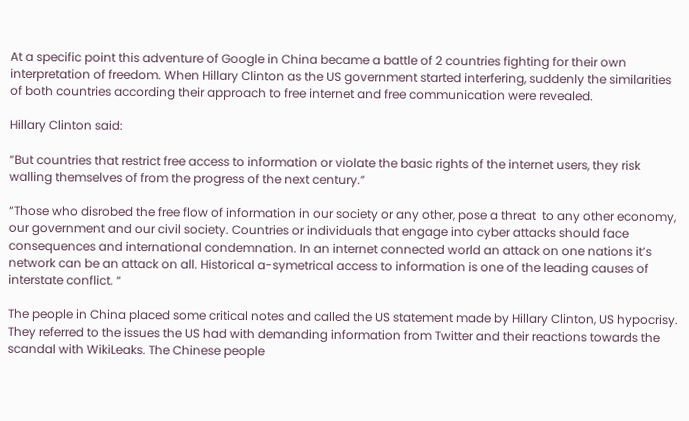At a specific point this adventure of Google in China became a battle of 2 countries fighting for their own interpretation of freedom. When Hillary Clinton as the US government started interfering, suddenly the similarities of both countries according their approach to free internet and free communication were revealed.

Hillary Clinton said:

“But countries that restrict free access to information or violate the basic rights of the internet users, they risk walling themselves of from the progress of the next century.”

“Those who disrobed the free flow of information in our society or any other, pose a threat  to any other economy, our government and our civil society. Countries or individuals that engage into cyber attacks should face consequences and international condemnation. In an internet connected world an attack on one nations it’s network can be an attack on all. Historical a-symetrical access to information is one of the leading causes of interstate conflict. “

The people in China placed some critical notes and called the US statement made by Hillary Clinton, US hypocrisy. They referred to the issues the US had with demanding information from Twitter and their reactions towards the scandal with WikiLeaks. The Chinese people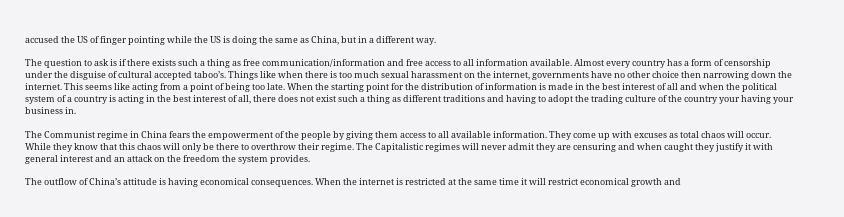accused the US of finger pointing while the US is doing the same as China, but in a different way.

The question to ask is if there exists such a thing as free communication/information and free access to all information available. Almost every country has a form of censorship under the disguise of cultural accepted taboo’s. Things like when there is too much sexual harassment on the internet, governments have no other choice then narrowing down the internet. This seems like acting from a point of being too late. When the starting point for the distribution of information is made in the best interest of all and when the political system of a country is acting in the best interest of all, there does not exist such a thing as different traditions and having to adopt the trading culture of the country your having your business in.

The Communist regime in China fears the empowerment of the people by giving them access to all available information. They come up with excuses as total chaos will occur. While they know that this chaos will only be there to overthrow their regime. The Capitalistic regimes will never admit they are censuring and when caught they justify it with general interest and an attack on the freedom the system provides.

The outflow of China’s attitude is having economical consequences. When the internet is restricted at the same time it will restrict economical growth and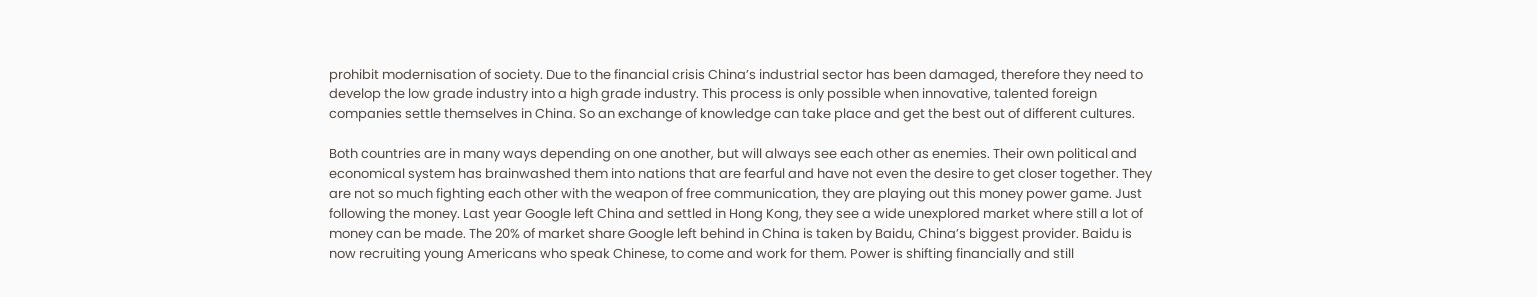prohibit modernisation of society. Due to the financial crisis China’s industrial sector has been damaged, therefore they need to develop the low grade industry into a high grade industry. This process is only possible when innovative, talented foreign companies settle themselves in China. So an exchange of knowledge can take place and get the best out of different cultures.

Both countries are in many ways depending on one another, but will always see each other as enemies. Their own political and economical system has brainwashed them into nations that are fearful and have not even the desire to get closer together. They are not so much fighting each other with the weapon of free communication, they are playing out this money power game. Just following the money. Last year Google left China and settled in Hong Kong, they see a wide unexplored market where still a lot of money can be made. The 20% of market share Google left behind in China is taken by Baidu, China’s biggest provider. Baidu is now recruiting young Americans who speak Chinese, to come and work for them. Power is shifting financially and still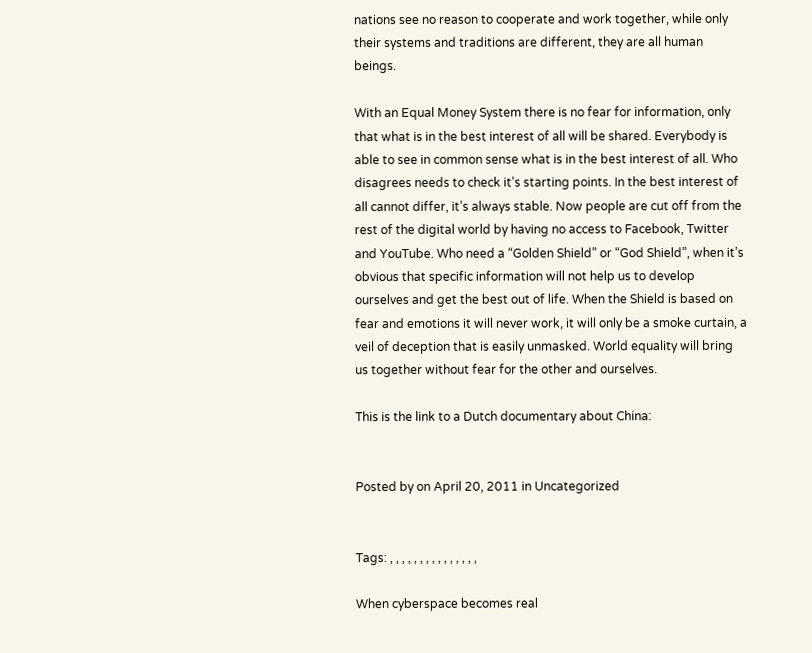nations see no reason to cooperate and work together, while only their systems and traditions are different, they are all human beings.

With an Equal Money System there is no fear for information, only that what is in the best interest of all will be shared. Everybody is able to see in common sense what is in the best interest of all. Who disagrees needs to check it’s starting points. In the best interest of all cannot differ, it’s always stable. Now people are cut off from the rest of the digital world by having no access to Facebook, Twitter and YouTube. Who need a “Golden Shield” or “God Shield”, when it’s obvious that specific information will not help us to develop ourselves and get the best out of life. When the Shield is based on fear and emotions it will never work, it will only be a smoke curtain, a veil of deception that is easily unmasked. World equality will bring us together without fear for the other and ourselves.

This is the link to a Dutch documentary about China:


Posted by on April 20, 2011 in Uncategorized


Tags: , , , , , , , , , , , , , , ,

When cyberspace becomes real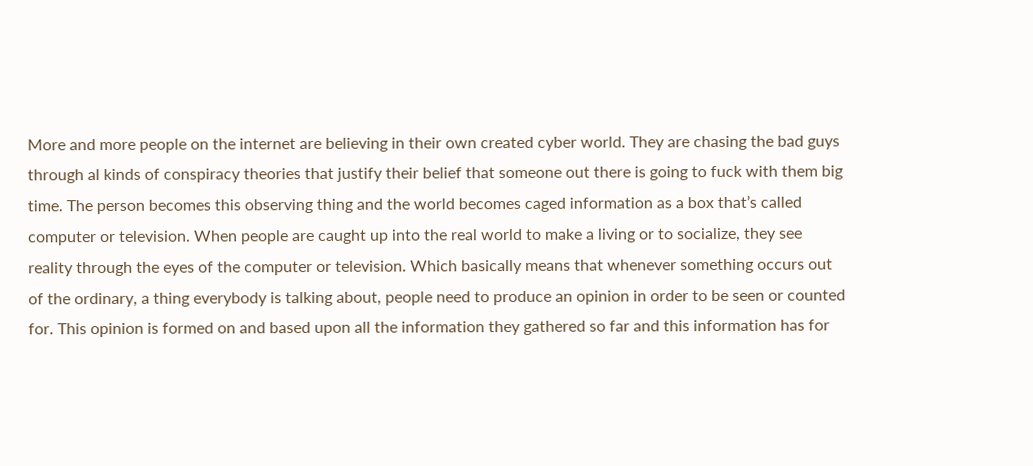More and more people on the internet are believing in their own created cyber world. They are chasing the bad guys through al kinds of conspiracy theories that justify their belief that someone out there is going to fuck with them big time. The person becomes this observing thing and the world becomes caged information as a box that’s called computer or television. When people are caught up into the real world to make a living or to socialize, they see reality through the eyes of the computer or television. Which basically means that whenever something occurs out of the ordinary, a thing everybody is talking about, people need to produce an opinion in order to be seen or counted for. This opinion is formed on and based upon all the information they gathered so far and this information has for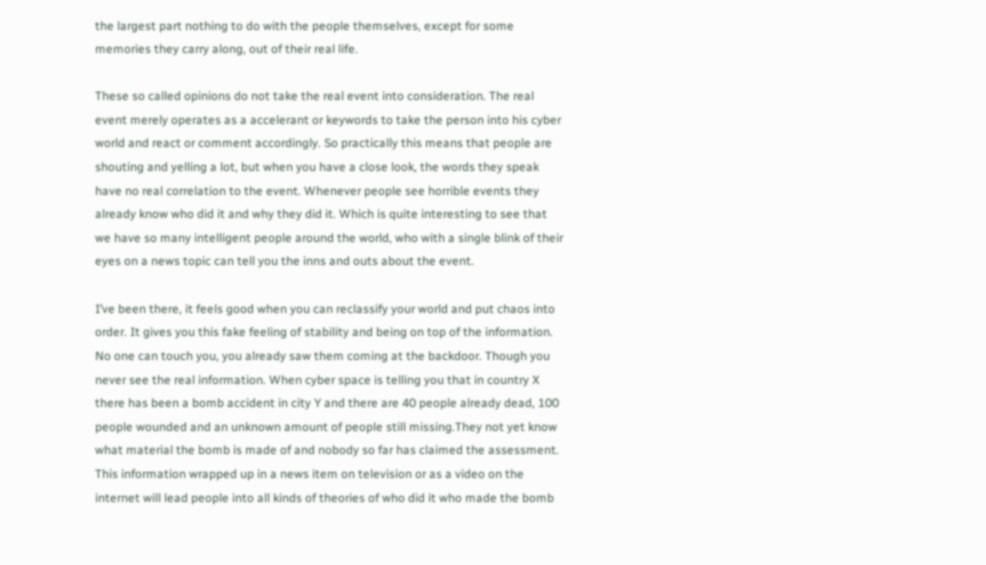the largest part nothing to do with the people themselves, except for some memories they carry along, out of their real life.

These so called opinions do not take the real event into consideration. The real event merely operates as a accelerant or keywords to take the person into his cyber world and react or comment accordingly. So practically this means that people are shouting and yelling a lot, but when you have a close look, the words they speak have no real correlation to the event. Whenever people see horrible events they already know who did it and why they did it. Which is quite interesting to see that we have so many intelligent people around the world, who with a single blink of their eyes on a news topic can tell you the inns and outs about the event.

I’ve been there, it feels good when you can reclassify your world and put chaos into order. It gives you this fake feeling of stability and being on top of the information. No one can touch you, you already saw them coming at the backdoor. Though you never see the real information. When cyber space is telling you that in country X there has been a bomb accident in city Y and there are 40 people already dead, 100 people wounded and an unknown amount of people still missing.They not yet know what material the bomb is made of and nobody so far has claimed the assessment. This information wrapped up in a news item on television or as a video on the internet will lead people into all kinds of theories of who did it who made the bomb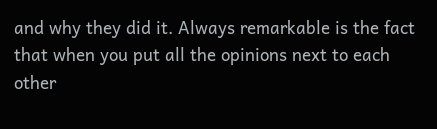and why they did it. Always remarkable is the fact that when you put all the opinions next to each other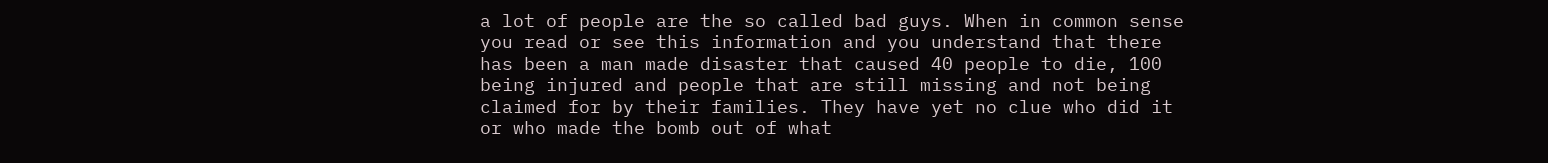a lot of people are the so called bad guys. When in common sense you read or see this information and you understand that there has been a man made disaster that caused 40 people to die, 100 being injured and people that are still missing and not being claimed for by their families. They have yet no clue who did it or who made the bomb out of what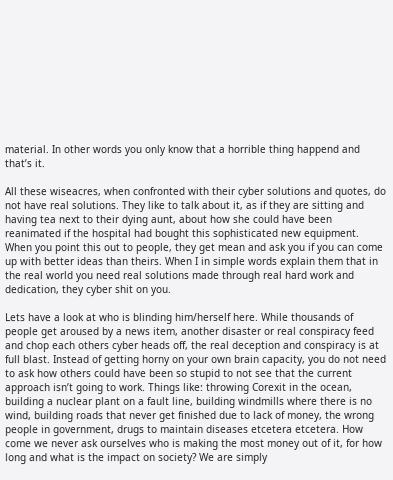material. In other words you only know that a horrible thing happend and that’s it.

All these wiseacres, when confronted with their cyber solutions and quotes, do not have real solutions. They like to talk about it, as if they are sitting and having tea next to their dying aunt, about how she could have been reanimated if the hospital had bought this sophisticated new equipment. When you point this out to people, they get mean and ask you if you can come up with better ideas than theirs. When I in simple words explain them that in the real world you need real solutions made through real hard work and dedication, they cyber shit on you.

Lets have a look at who is blinding him/herself here. While thousands of people get aroused by a news item, another disaster or real conspiracy feed and chop each others cyber heads off, the real deception and conspiracy is at full blast. Instead of getting horny on your own brain capacity, you do not need to ask how others could have been so stupid to not see that the current approach isn’t going to work. Things like: throwing Corexit in the ocean, building a nuclear plant on a fault line, building windmills where there is no wind, building roads that never get finished due to lack of money, the wrong people in government, drugs to maintain diseases etcetera etcetera. How come we never ask ourselves who is making the most money out of it, for how long and what is the impact on society? We are simply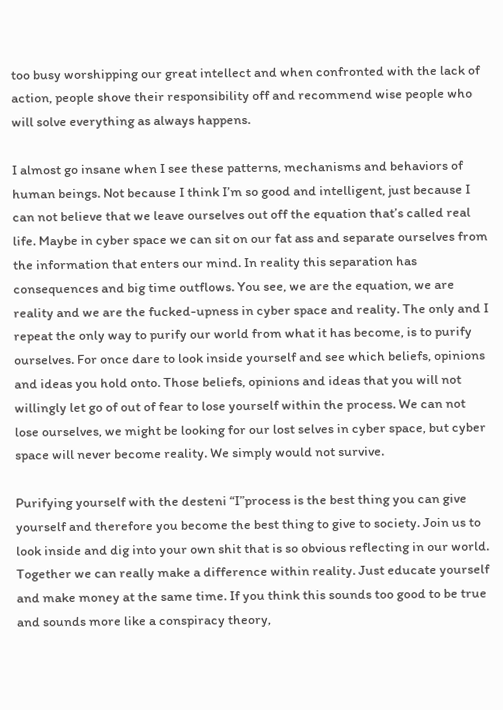too busy worshipping our great intellect and when confronted with the lack of action, people shove their responsibility off and recommend wise people who will solve everything as always happens.

I almost go insane when I see these patterns, mechanisms and behaviors of human beings. Not because I think I’m so good and intelligent, just because I can not believe that we leave ourselves out off the equation that’s called real life. Maybe in cyber space we can sit on our fat ass and separate ourselves from the information that enters our mind. In reality this separation has consequences and big time outflows. You see, we are the equation, we are reality and we are the fucked-upness in cyber space and reality. The only and I repeat the only way to purify our world from what it has become, is to purify ourselves. For once dare to look inside yourself and see which beliefs, opinions and ideas you hold onto. Those beliefs, opinions and ideas that you will not willingly let go of out of fear to lose yourself within the process. We can not lose ourselves, we might be looking for our lost selves in cyber space, but cyber space will never become reality. We simply would not survive.

Purifying yourself with the desteni “I”process is the best thing you can give yourself and therefore you become the best thing to give to society. Join us to look inside and dig into your own shit that is so obvious reflecting in our world. Together we can really make a difference within reality. Just educate yourself and make money at the same time. If you think this sounds too good to be true and sounds more like a conspiracy theory,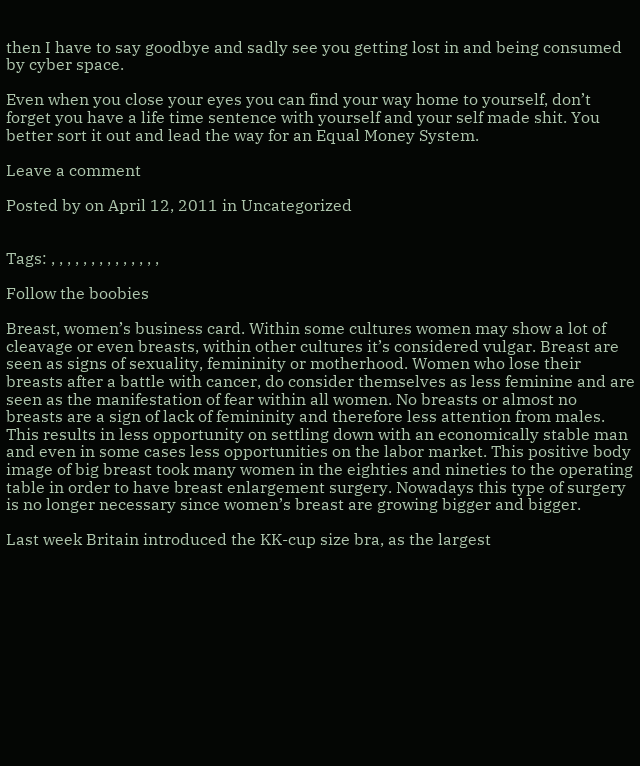then I have to say goodbye and sadly see you getting lost in and being consumed  by cyber space.

Even when you close your eyes you can find your way home to yourself, don’t forget you have a life time sentence with yourself and your self made shit. You better sort it out and lead the way for an Equal Money System.

Leave a comment

Posted by on April 12, 2011 in Uncategorized


Tags: , , , , , , , , , , , , , ,

Follow the boobies

Breast, women’s business card. Within some cultures women may show a lot of cleavage or even breasts, within other cultures it’s considered vulgar. Breast are seen as signs of sexuality, femininity or motherhood. Women who lose their breasts after a battle with cancer, do consider themselves as less feminine and are seen as the manifestation of fear within all women. No breasts or almost no breasts are a sign of lack of femininity and therefore less attention from males. This results in less opportunity on settling down with an economically stable man and even in some cases less opportunities on the labor market. This positive body image of big breast took many women in the eighties and nineties to the operating table in order to have breast enlargement surgery. Nowadays this type of surgery is no longer necessary since women’s breast are growing bigger and bigger.

Last week Britain introduced the KK-cup size bra, as the largest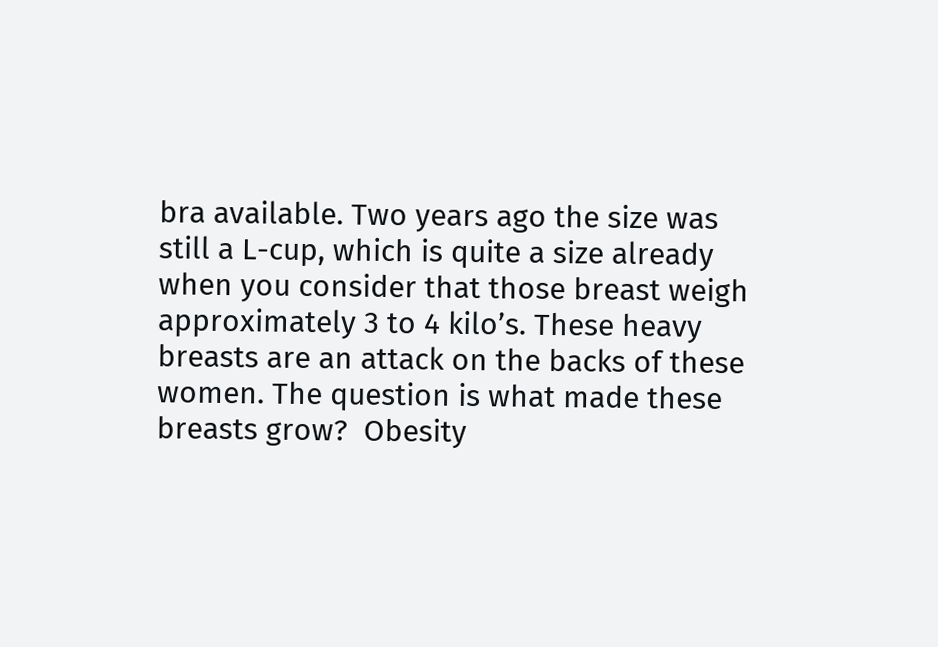bra available. Two years ago the size was still a L-cup, which is quite a size already when you consider that those breast weigh approximately 3 to 4 kilo’s. These heavy breasts are an attack on the backs of these women. The question is what made these breasts grow?  Obesity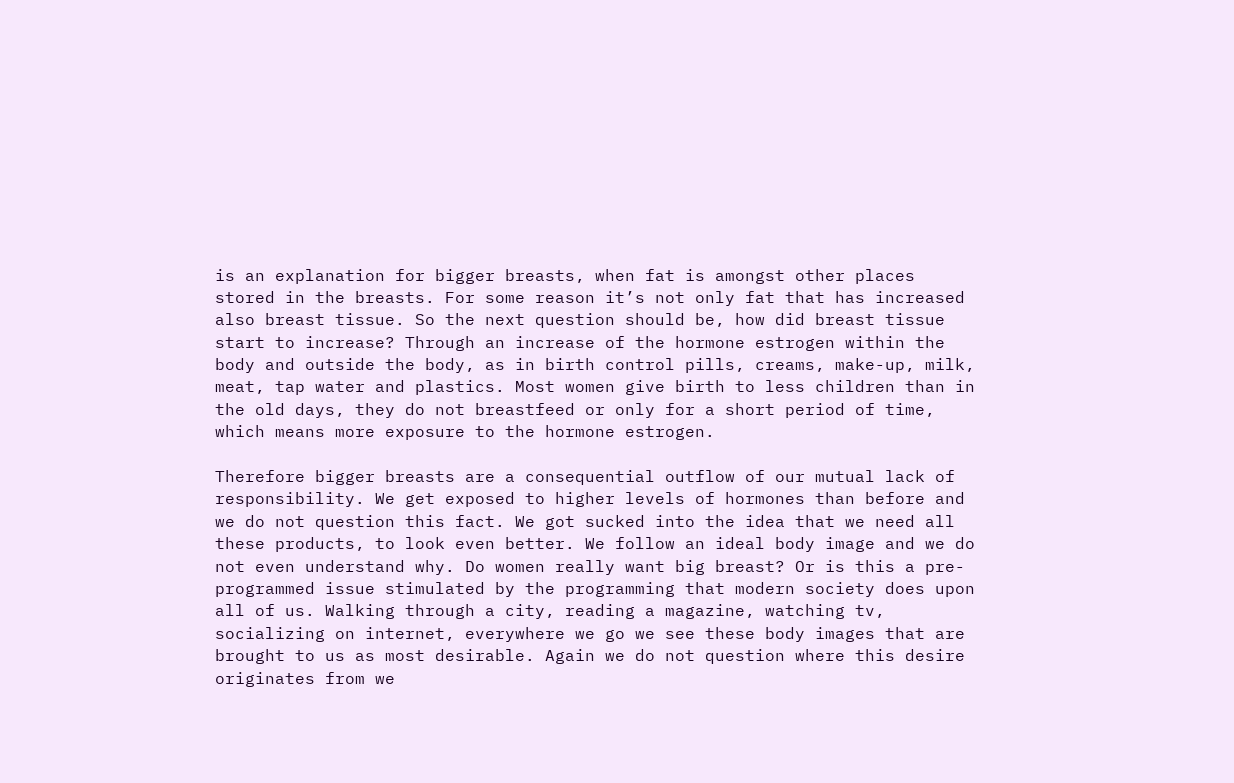is an explanation for bigger breasts, when fat is amongst other places stored in the breasts. For some reason it’s not only fat that has increased also breast tissue. So the next question should be, how did breast tissue start to increase? Through an increase of the hormone estrogen within the body and outside the body, as in birth control pills, creams, make-up, milk, meat, tap water and plastics. Most women give birth to less children than in the old days, they do not breastfeed or only for a short period of time, which means more exposure to the hormone estrogen.

Therefore bigger breasts are a consequential outflow of our mutual lack of responsibility. We get exposed to higher levels of hormones than before and we do not question this fact. We got sucked into the idea that we need all these products, to look even better. We follow an ideal body image and we do not even understand why. Do women really want big breast? Or is this a pre-programmed issue stimulated by the programming that modern society does upon all of us. Walking through a city, reading a magazine, watching tv, socializing on internet, everywhere we go we see these body images that are brought to us as most desirable. Again we do not question where this desire originates from we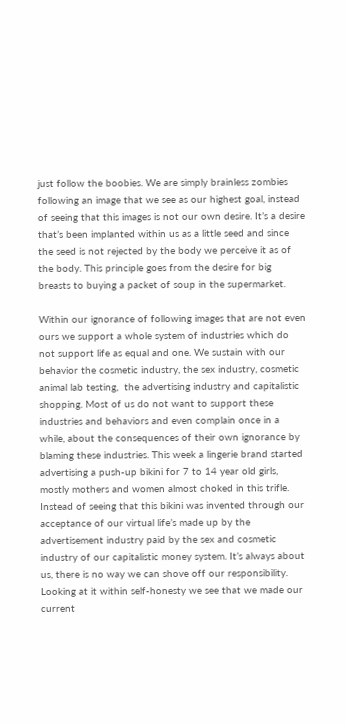just follow the boobies. We are simply brainless zombies following an image that we see as our highest goal, instead of seeing that this images is not our own desire. It’s a desire that’s been implanted within us as a little seed and since the seed is not rejected by the body we perceive it as of the body. This principle goes from the desire for big breasts to buying a packet of soup in the supermarket.

Within our ignorance of following images that are not even ours we support a whole system of industries which do not support life as equal and one. We sustain with our behavior the cosmetic industry, the sex industry, cosmetic animal lab testing,  the advertising industry and capitalistic shopping. Most of us do not want to support these industries and behaviors and even complain once in a while, about the consequences of their own ignorance by blaming these industries. This week a lingerie brand started advertising a push-up bikini for 7 to 14 year old girls, mostly mothers and women almost choked in this trifle. Instead of seeing that this bikini was invented through our acceptance of our virtual life’s made up by the advertisement industry paid by the sex and cosmetic industry of our capitalistic money system. It’s always about us, there is no way we can shove off our responsibility. Looking at it within self-honesty we see that we made our current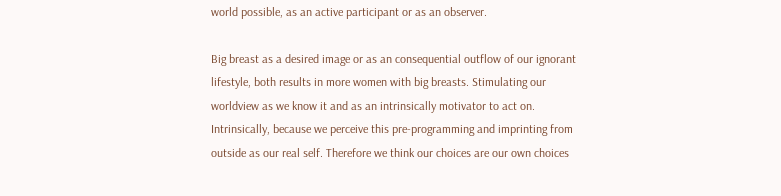world possible, as an active participant or as an observer.

Big breast as a desired image or as an consequential outflow of our ignorant lifestyle, both results in more women with big breasts. Stimulating our worldview as we know it and as an intrinsically motivator to act on. Intrinsically, because we perceive this pre-programming and imprinting from outside as our real self. Therefore we think our choices are our own choices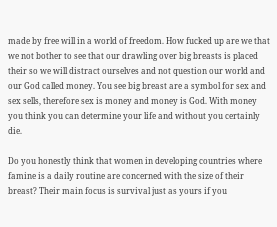made by free will in a world of freedom. How fucked up are we that we not bother to see that our drawling over big breasts is placed their so we will distract ourselves and not question our world and our God called money. You see big breast are a symbol for sex and sex sells, therefore sex is money and money is God. With money you think you can determine your life and without you certainly die.

Do you honestly think that women in developing countries where famine is a daily routine are concerned with the size of their breast? Their main focus is survival just as yours if you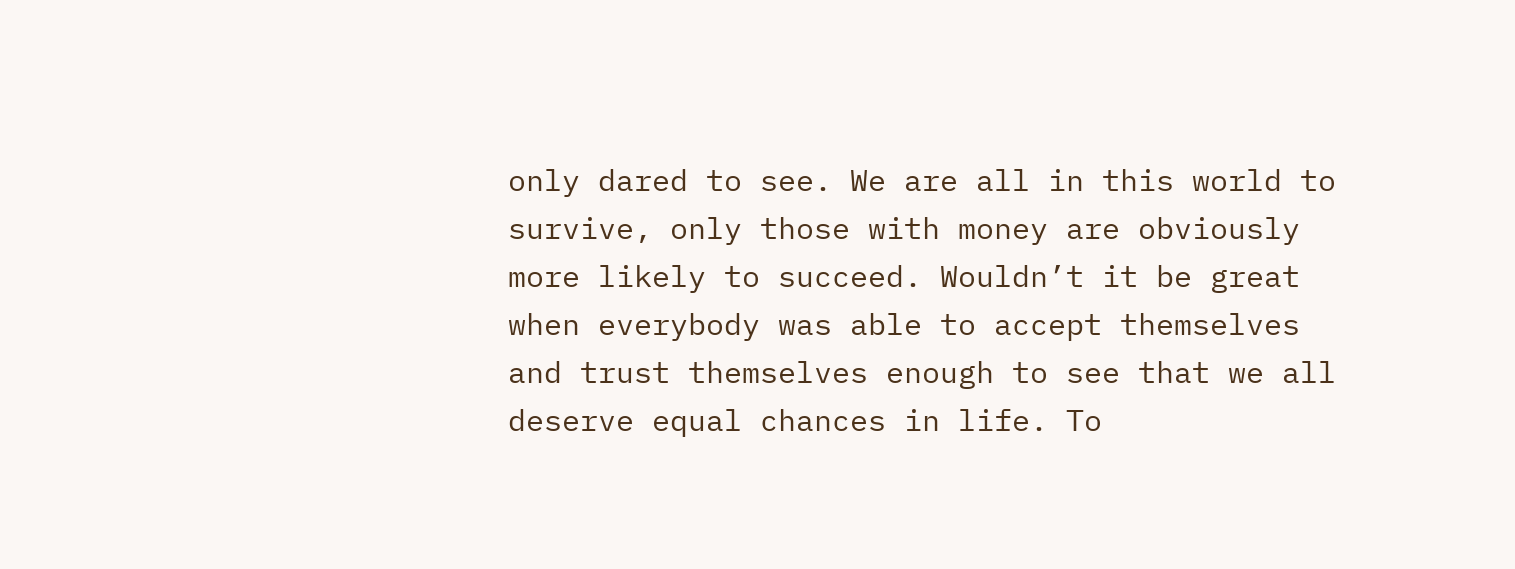only dared to see. We are all in this world to survive, only those with money are obviously more likely to succeed. Wouldn’t it be great when everybody was able to accept themselves and trust themselves enough to see that we all deserve equal chances in life. To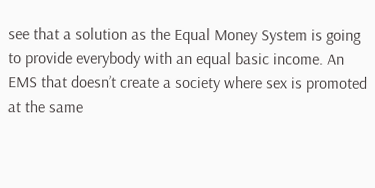see that a solution as the Equal Money System is going to provide everybody with an equal basic income. An EMS that doesn’t create a society where sex is promoted at the same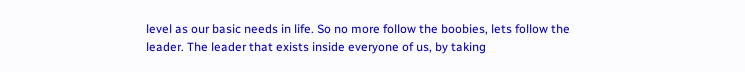level as our basic needs in life. So no more follow the boobies, lets follow the leader. The leader that exists inside everyone of us, by taking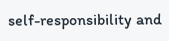self-responsibility and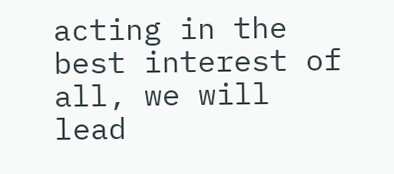acting in the best interest of all, we will lead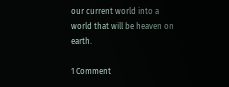our current world into a world that will be heaven on earth.

1 Comment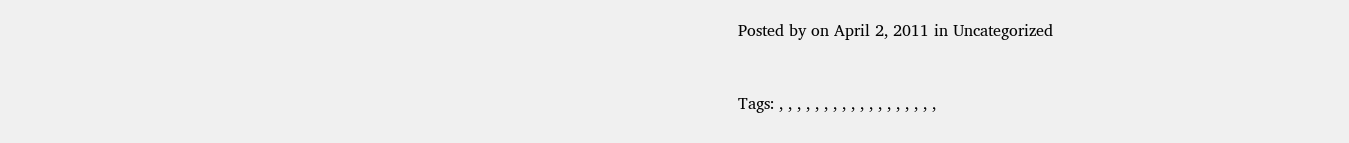Posted by on April 2, 2011 in Uncategorized


Tags: , , , , , , , , , , , , , , , , , ,